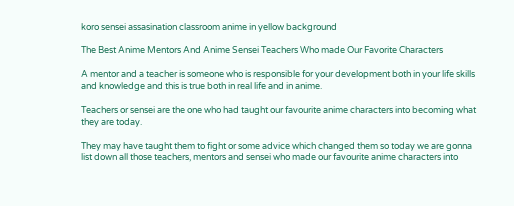koro sensei assasination classroom anime in yellow background

The Best Anime Mentors And Anime Sensei Teachers Who made Our Favorite Characters

A mentor and a teacher is someone who is responsible for your development both in your life skills and knowledge and this is true both in real life and in anime.

Teachers or sensei are the one who had taught our favourite anime characters into becoming what they are today.

They may have taught them to fight or some advice which changed them so today we are gonna list down all those teachers, mentors and sensei who made our favourite anime characters into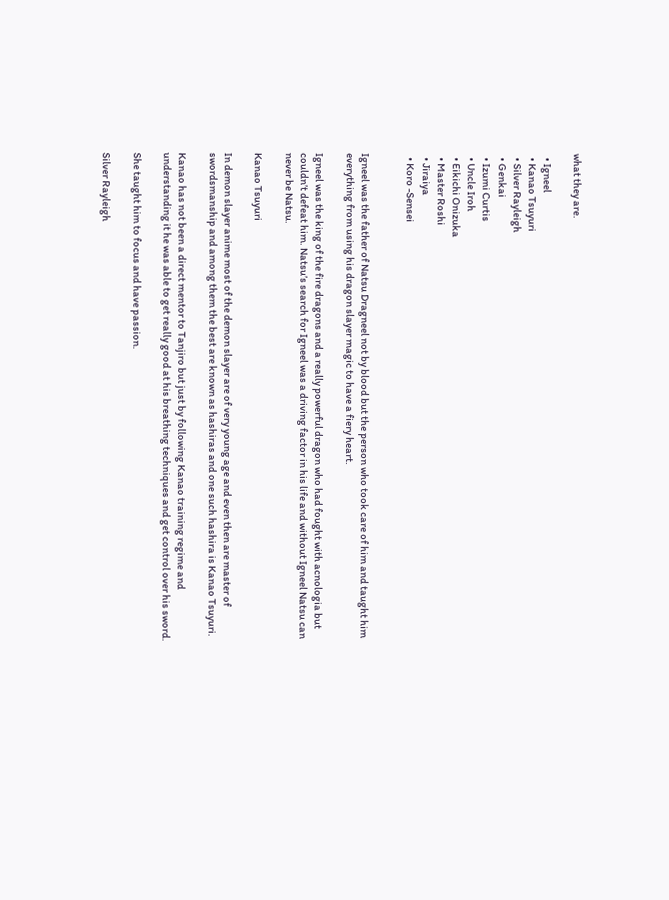what they are.

  • Igneel
  • Kanao Tsuyuri
  • Silver Rayleigh
  • Genkai
  • Izumi Curtis
  • Uncle Iroh
  • Eikichi Onizuka
  • Master Roshi
  • Jiraiya
  • Koro -Sensei


Igneel was the father of Natsu Dragneel not by blood but the person who took care of him and taught him everything from using his dragon slayer magic to have a fiery heart.

Igneel was the king of the fire dragons and a really powerful dragon who had fought with acnologia but couldn’t defeat him. Natsu’s search for Igneel was a driving factor in his life and without Igneel Natsu can never be Natsu.

Kanao Tsuyuri

In demon slayer anime most of the demon slayer are of very young age and even then are master of swordsmanship and among them the best are known as hashiras and one such hashira is Kanao Tsuyuri.

Kanao has not been a direct mentor to Tanjiro but just by following Kanao training regime and understanding it he was able to get really good at his breathing techniques and get control over his sword.

She taught him to focus and have passion.

Silver Rayleigh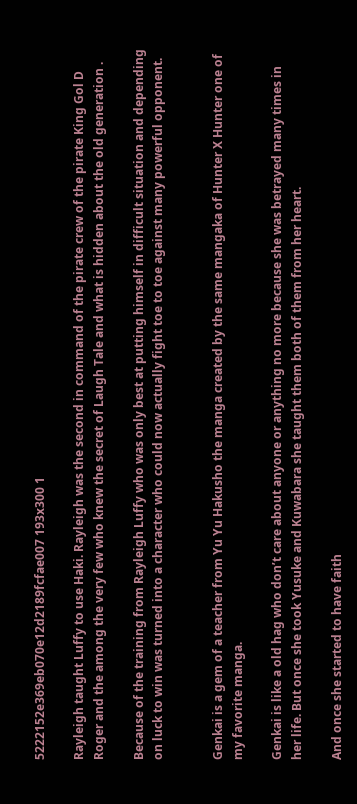5222152e369eb070e12d2189fcfae007 193x300 1

Rayleigh taught Luffy to use Haki. Rayleigh was the second in command of the pirate crew of the pirate King Gol D Roger and the among the very few who knew the secret of Laugh Tale and what is hidden about the old generation .

Because of the training from Rayleigh Luffy who was only best at putting himself in difficult situation and depending on luck to win was turned into a character who could now actually fight toe to toe against many powerful opponent.


Genkai is a gem of a teacher from Yu Yu Hakusho the manga created by the same mangaka of Hunter X Hunter one of my favorite manga.

Genkai is like a old hag who don’t care about anyone or anything no more because she was betrayed many times in her life. But once she took Yusuke and Kuwabara she taught them both of them from her heart.

And once she started to have faith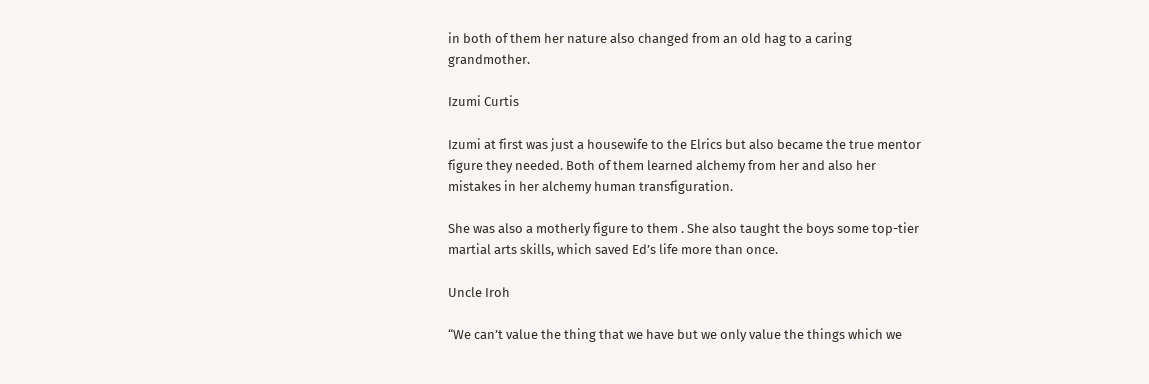in both of them her nature also changed from an old hag to a caring grandmother.

Izumi Curtis

Izumi at first was just a housewife to the Elrics but also became the true mentor figure they needed. Both of them learned alchemy from her and also her mistakes in her alchemy human transfiguration.

She was also a motherly figure to them . She also taught the boys some top-tier martial arts skills, which saved Ed’s life more than once.

Uncle Iroh

“We can’t value the thing that we have but we only value the things which we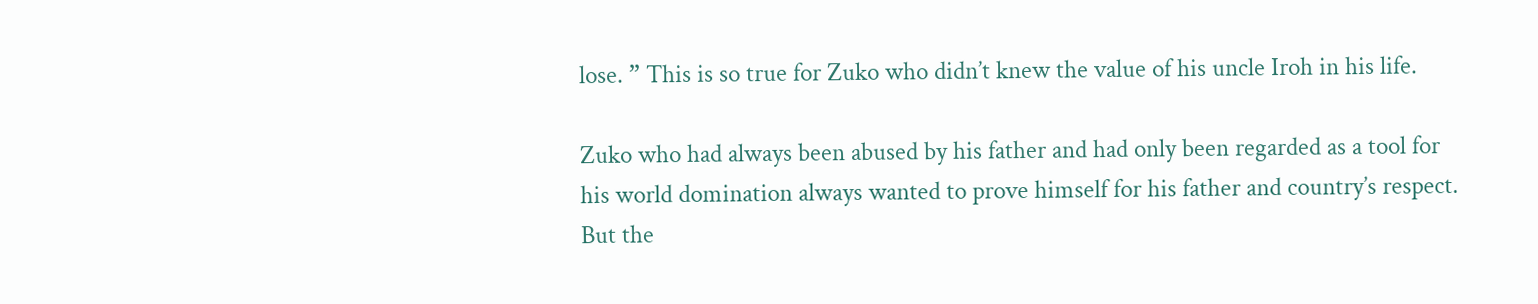lose. ” This is so true for Zuko who didn’t knew the value of his uncle Iroh in his life.

Zuko who had always been abused by his father and had only been regarded as a tool for his world domination always wanted to prove himself for his father and country’s respect. But the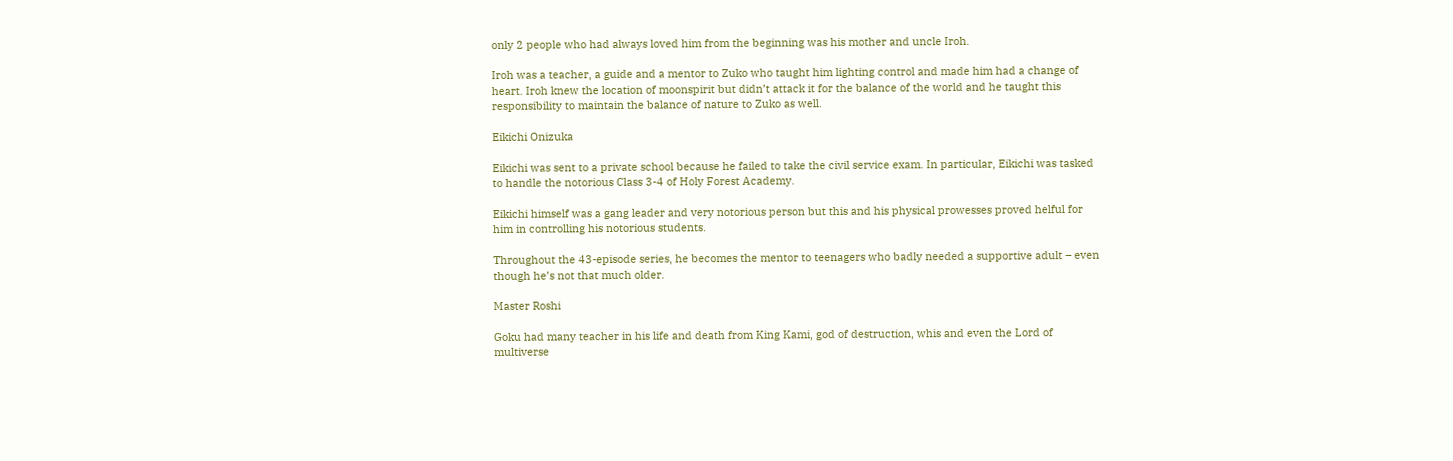only 2 people who had always loved him from the beginning was his mother and uncle Iroh.

Iroh was a teacher, a guide and a mentor to Zuko who taught him lighting control and made him had a change of heart. Iroh knew the location of moonspirit but didn’t attack it for the balance of the world and he taught this responsibility to maintain the balance of nature to Zuko as well.

Eikichi Onizuka

Eikichi was sent to a private school because he failed to take the civil service exam. In particular, Eikichi was tasked to handle the notorious Class 3-4 of Holy Forest Academy.

Eikichi himself was a gang leader and very notorious person but this and his physical prowesses proved helful for him in controlling his notorious students.

Throughout the 43-episode series, he becomes the mentor to teenagers who badly needed a supportive adult – even though he’s not that much older.

Master Roshi

Goku had many teacher in his life and death from King Kami, god of destruction, whis and even the Lord of multiverse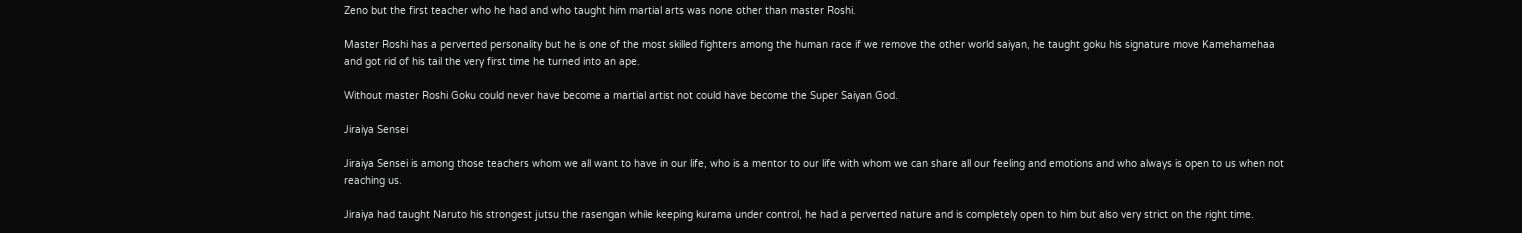Zeno but the first teacher who he had and who taught him martial arts was none other than master Roshi.

Master Roshi has a perverted personality but he is one of the most skilled fighters among the human race if we remove the other world saiyan, he taught goku his signature move Kamehamehaa and got rid of his tail the very first time he turned into an ape.

Without master Roshi Goku could never have become a martial artist not could have become the Super Saiyan God.

Jiraiya Sensei

Jiraiya Sensei is among those teachers whom we all want to have in our life, who is a mentor to our life with whom we can share all our feeling and emotions and who always is open to us when not reaching us.

Jiraiya had taught Naruto his strongest jutsu the rasengan while keeping kurama under control, he had a perverted nature and is completely open to him but also very strict on the right time.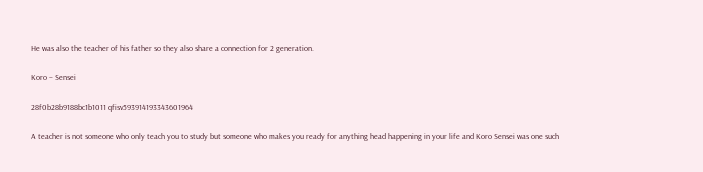He was also the teacher of his father so they also share a connection for 2 generation.

Koro – Sensei

28f0b28b9188bc1b1011 qfisv593914193343601964

A teacher is not someone who only teach you to study but someone who makes you ready for anything head happening in your life and Koro Sensei was one such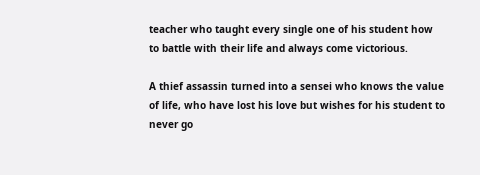teacher who taught every single one of his student how to battle with their life and always come victorious.

A thief assassin turned into a sensei who knows the value of life, who have lost his love but wishes for his student to never go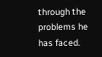through the problems he has faced.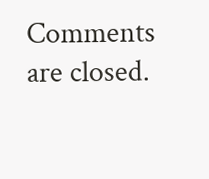Comments are closed.